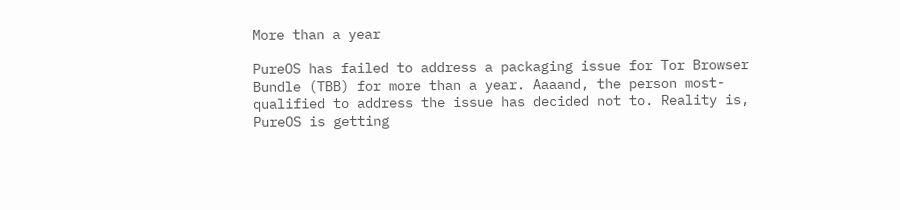More than a year

PureOS has failed to address a packaging issue for Tor Browser Bundle (TBB) for more than a year. Aaaand, the person most-qualified to address the issue has decided not to. Reality is, PureOS is getting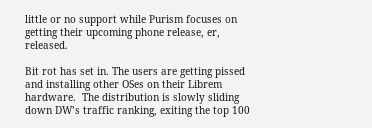little or no support while Purism focuses on getting their upcoming phone release, er, released.

Bit rot has set in. The users are getting pissed and installing other OSes on their Librem hardware.  The distribution is slowly sliding down DW’s traffic ranking, exiting the top 100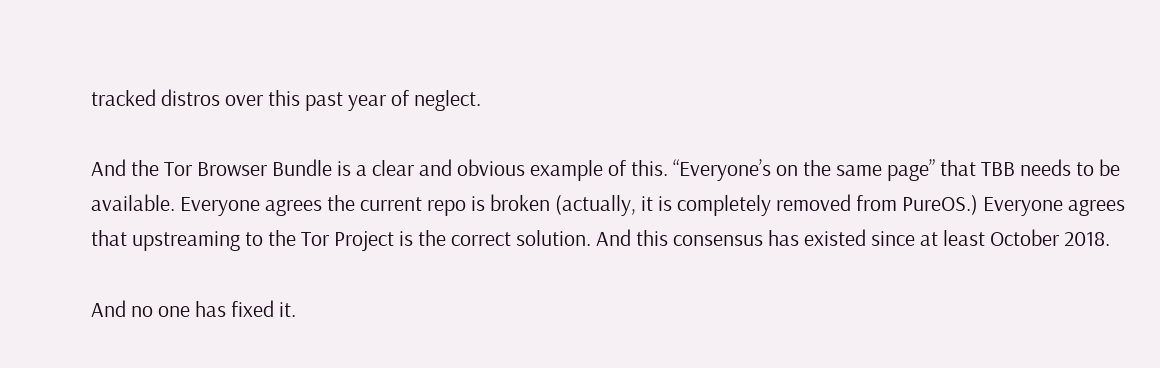tracked distros over this past year of neglect.

And the Tor Browser Bundle is a clear and obvious example of this. “Everyone’s on the same page” that TBB needs to be available. Everyone agrees the current repo is broken (actually, it is completely removed from PureOS.) Everyone agrees that upstreaming to the Tor Project is the correct solution. And this consensus has existed since at least October 2018.

And no one has fixed it.